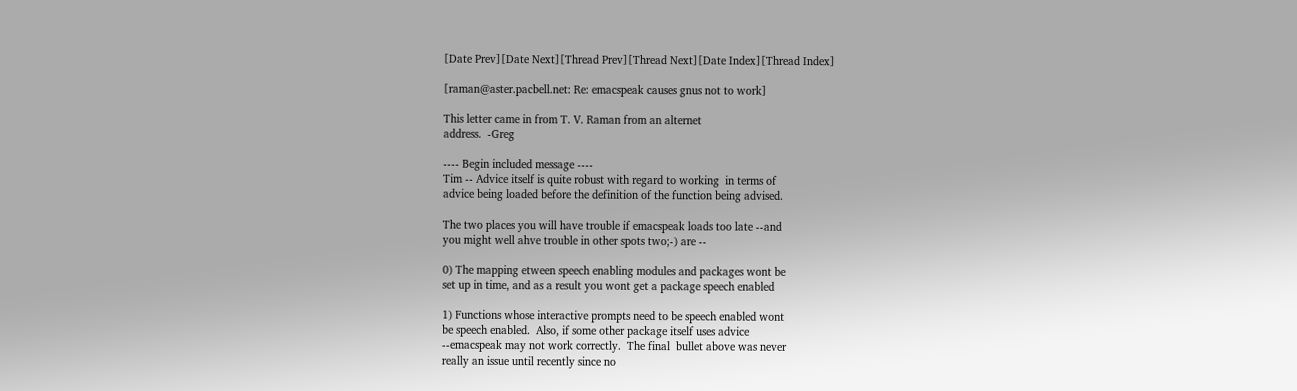[Date Prev][Date Next][Thread Prev][Thread Next][Date Index][Thread Index]

[raman@aster.pacbell.net: Re: emacspeak causes gnus not to work]

This letter came in from T. V. Raman from an alternet
address.  -Greg

---- Begin included message ----
Tim -- Advice itself is quite robust with regard to working  in terms of
advice being loaded before the definition of the function being advised.

The two places you will have trouble if emacspeak loads too late --and
you might well ahve trouble in other spots two;-) are --

0) The mapping etween speech enabling modules and packages wont be
set up in time, and as a result you wont get a package speech enabled

1) Functions whose interactive prompts need to be speech enabled wont
be speech enabled.  Also, if some other package itself uses advice
--emacspeak may not work correctly.  The final  bullet above was never
really an issue until recently since no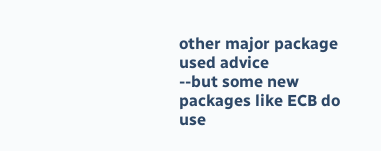other major package used advice
--but some new packages like ECB do use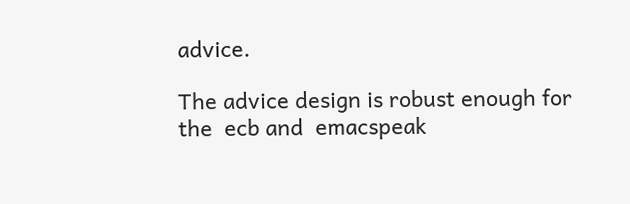advice.

The advice design is robust enough for the  ecb and  emacspeak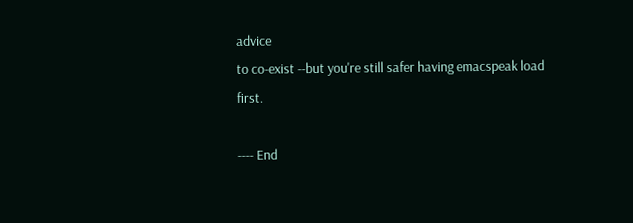advice
to co-exist --but you're still safer having emacspeak load first.

---- End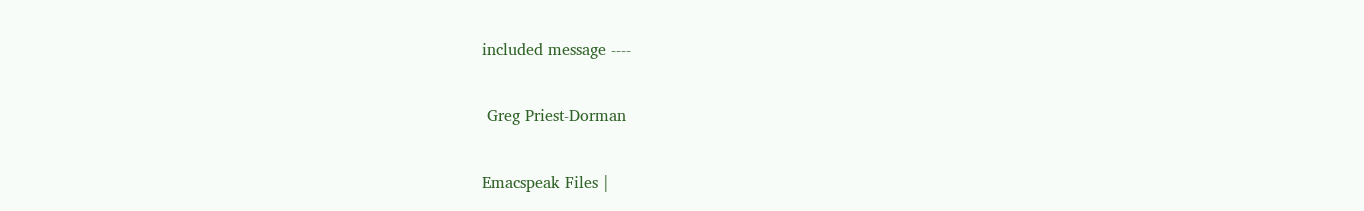included message ----

 Greg Priest-Dorman

Emacspeak Files |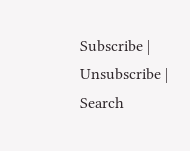Subscribe | Unsubscribe | Search